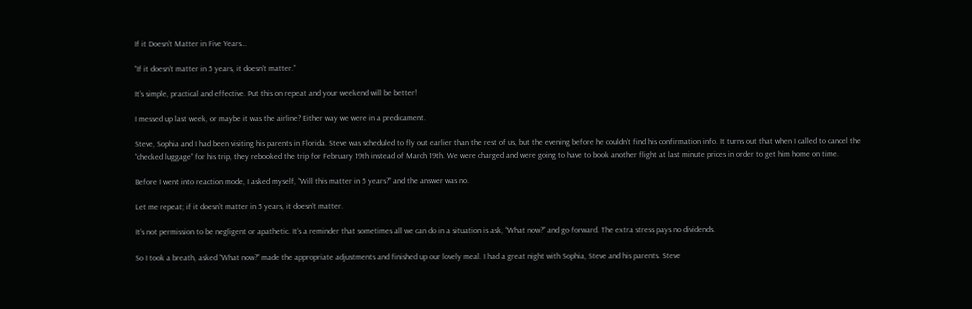If it Doesn’t Matter in Five Years…

“If it doesn’t matter in 5 years, it doesn’t matter.”

It’s simple, practical and effective. Put this on repeat and your weekend will be better!

I messed up last week, or maybe it was the airline? Either way we were in a predicament.

Steve, Sophia and I had been visiting his parents in Florida. Steve was scheduled to fly out earlier than the rest of us, but the evening before he couldn’t find his confirmation info. It turns out that when I called to cancel the “checked luggage” for his trip, they rebooked the trip for February 19th instead of March 19th. We were charged and were going to have to book another flight at last minute prices in order to get him home on time.

Before I went into reaction mode, I asked myself, “Will this matter in 5 years?” and the answer was no.

Let me repeat; if it doesn’t matter in 5 years, it doesn’t matter.

It’s not permission to be negligent or apathetic. It’s a reminder that sometimes all we can do in a situation is ask, “What now?” and go forward. The extra stress pays no dividends.

So I took a breath, asked “What now?” made the appropriate adjustments and finished up our lovely meal. I had a great night with Sophia, Steve and his parents. Steve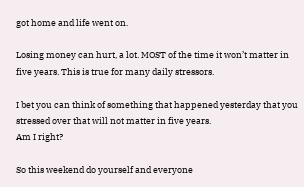got home and life went on.

Losing money can hurt, a lot. MOST of the time it won’t matter in five years. This is true for many daily stressors.

I bet you can think of something that happened yesterday that you stressed over that will not matter in five years.
Am I right?

So this weekend do yourself and everyone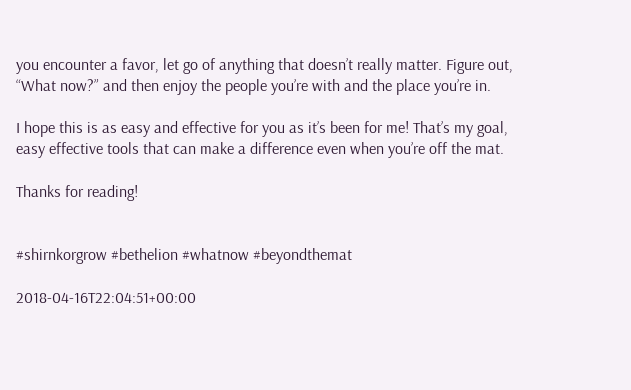you encounter a favor, let go of anything that doesn’t really matter. Figure out, “What now?” and then enjoy the people you’re with and the place you’re in.

I hope this is as easy and effective for you as it’s been for me! That’s my goal, easy effective tools that can make a difference even when you’re off the mat.

Thanks for reading!


#shirnkorgrow #bethelion #whatnow #beyondthemat

2018-04-16T22:04:51+00:00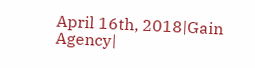April 16th, 2018|Gain Agency|